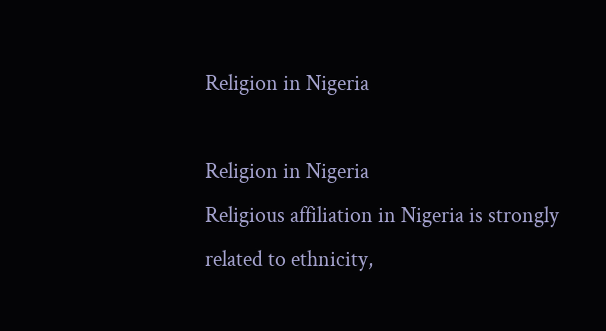Religion in Nigeria

Religion in Nigeria
Religious affiliation in Nigeria is strongly related to ethnicity,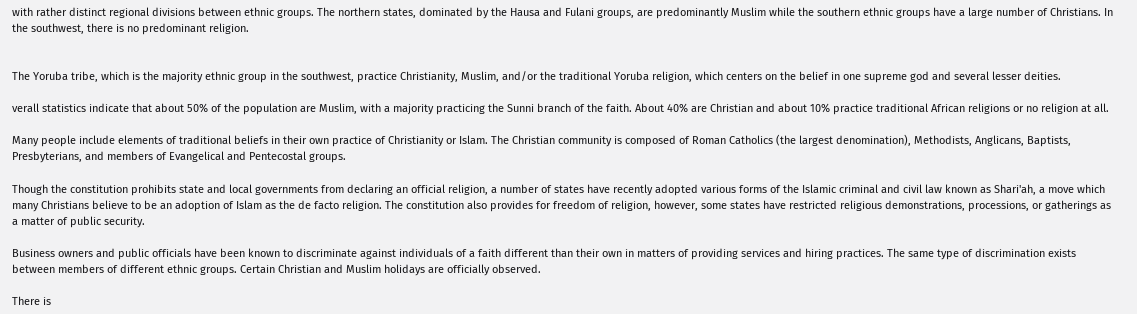with rather distinct regional divisions between ethnic groups. The northern states, dominated by the Hausa and Fulani groups, are predominantly Muslim while the southern ethnic groups have a large number of Christians. In the southwest, there is no predominant religion.


The Yoruba tribe, which is the majority ethnic group in the southwest, practice Christianity, Muslim, and/or the traditional Yoruba religion, which centers on the belief in one supreme god and several lesser deities.

verall statistics indicate that about 50% of the population are Muslim, with a majority practicing the Sunni branch of the faith. About 40% are Christian and about 10% practice traditional African religions or no religion at all.

Many people include elements of traditional beliefs in their own practice of Christianity or Islam. The Christian community is composed of Roman Catholics (the largest denomination), Methodists, Anglicans, Baptists, Presbyterians, and members of Evangelical and Pentecostal groups.

Though the constitution prohibits state and local governments from declaring an official religion, a number of states have recently adopted various forms of the Islamic criminal and civil law known as Shari'ah, a move which many Christians believe to be an adoption of Islam as the de facto religion. The constitution also provides for freedom of religion, however, some states have restricted religious demonstrations, processions, or gatherings as a matter of public security.

Business owners and public officials have been known to discriminate against individuals of a faith different than their own in matters of providing services and hiring practices. The same type of discrimination exists between members of different ethnic groups. Certain Christian and Muslim holidays are officially observed.

There is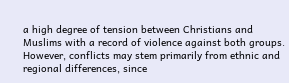a high degree of tension between Christians and Muslims with a record of violence against both groups. However, conflicts may stem primarily from ethnic and regional differences, since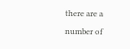there are a number of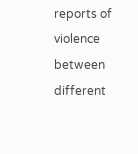reports of violence between different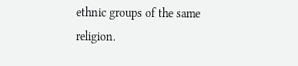ethnic groups of the same religion.